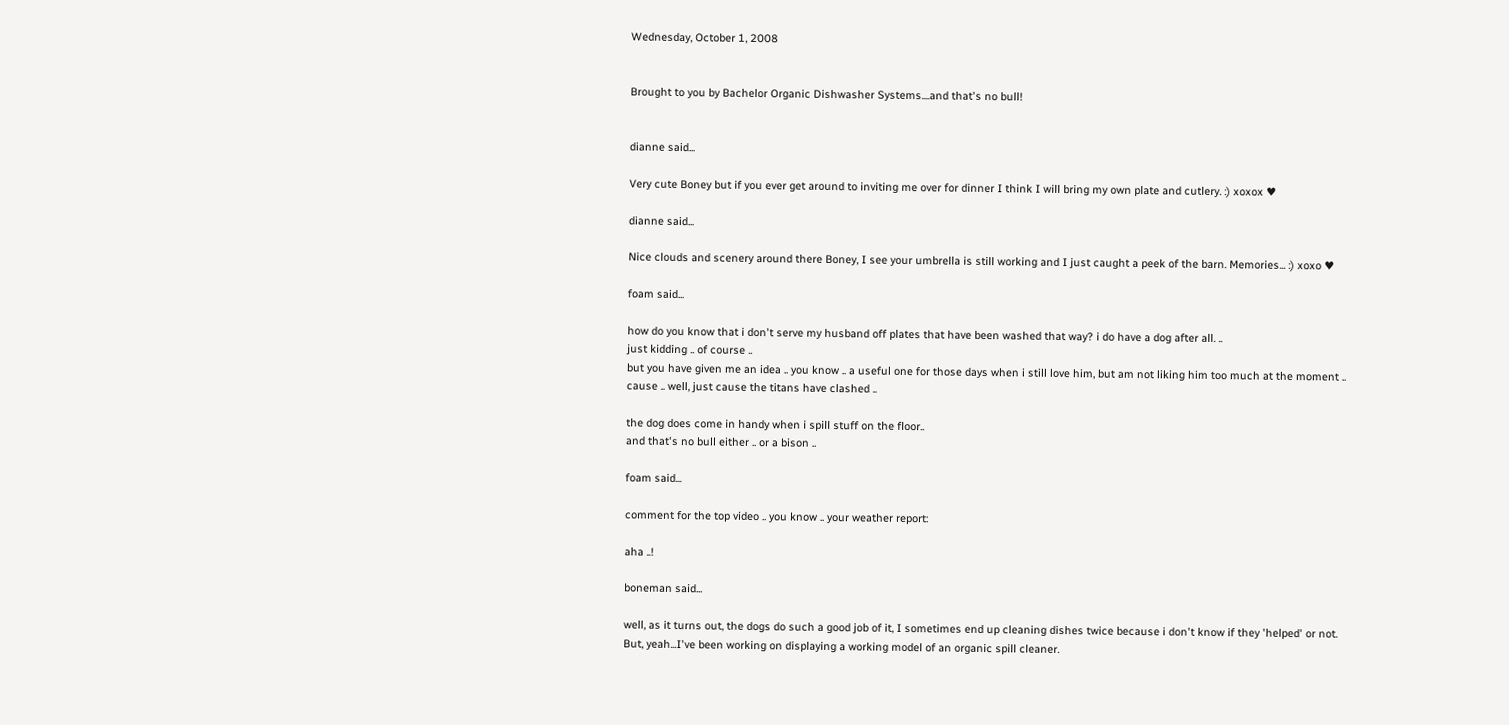Wednesday, October 1, 2008


Brought to you by Bachelor Organic Dishwasher Systems....and that's no bull!


dianne said...

Very cute Boney but if you ever get around to inviting me over for dinner I think I will bring my own plate and cutlery. :) xoxox ♥

dianne said...

Nice clouds and scenery around there Boney, I see your umbrella is still working and I just caught a peek of the barn. Memories... :) xoxo ♥

foam said...

how do you know that i don't serve my husband off plates that have been washed that way? i do have a dog after all. ..
just kidding .. of course ..
but you have given me an idea .. you know .. a useful one for those days when i still love him, but am not liking him too much at the moment .. cause .. well, just cause the titans have clashed ..

the dog does come in handy when i spill stuff on the floor..
and that's no bull either .. or a bison ..

foam said...

comment for the top video .. you know .. your weather report:

aha ..!

boneman said...

well, as it turns out, the dogs do such a good job of it, I sometimes end up cleaning dishes twice because i don't know if they 'helped' or not.
But, yeah...I've been working on displaying a working model of an organic spill cleaner.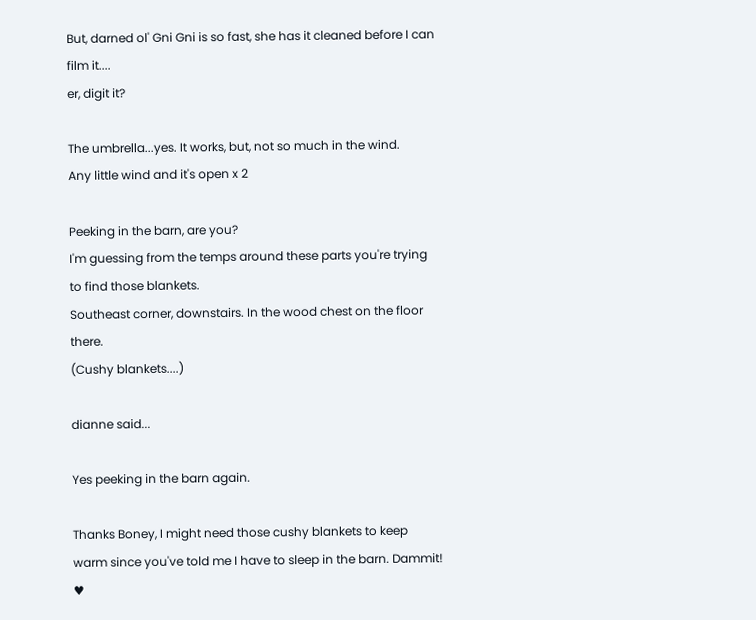But, darned ol' Gni Gni is so fast, she has it cleaned before I can film it....
er, digit it?

The umbrella...yes. It works, but, not so much in the wind.
Any little wind and it's open x 2

Peeking in the barn, are you?
I'm guessing from the temps around these parts you're trying to find those blankets.
Southeast corner, downstairs. In the wood chest on the floor there.
(Cushy blankets....)

dianne said...

Yes peeking in the barn again.

Thanks Boney, I might need those cushy blankets to keep warm since you've told me I have to sleep in the barn. Dammit! ♥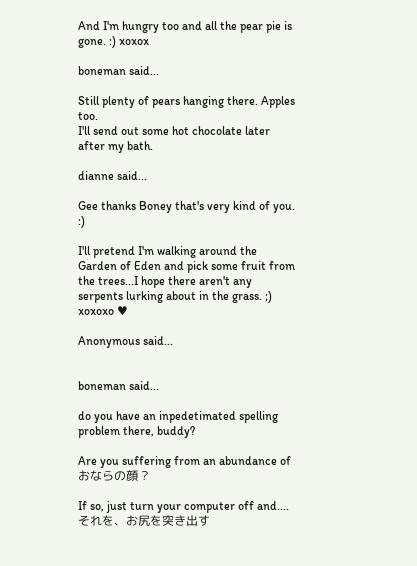And I'm hungry too and all the pear pie is gone. :) xoxox

boneman said...

Still plenty of pears hanging there. Apples too.
I'll send out some hot chocolate later after my bath.

dianne said...

Gee thanks Boney that's very kind of you. :)

I'll pretend I'm walking around the Garden of Eden and pick some fruit from the trees...I hope there aren't any serpents lurking about in the grass. ;) xoxoxo ♥

Anonymous said...


boneman said...

do you have an inpedetimated spelling problem there, buddy?

Are you suffering from an abundance of おならの顔 ?

If so, just turn your computer off and....それを、お尻を突き出す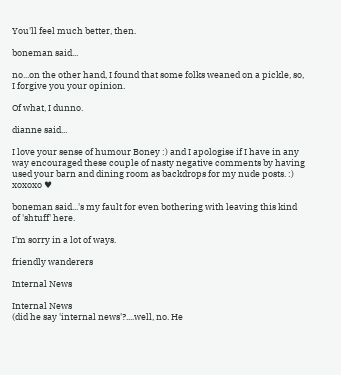You'll feel much better, then.

boneman said...

no...on the other hand, I found that some folks weaned on a pickle, so, I forgive you your opinion.

Of what, I dunno.

dianne said...

I love your sense of humour Boney :) and I apologise if I have in any way encouraged these couple of nasty negative comments by having used your barn and dining room as backdrops for my nude posts. :) xoxoxo ♥

boneman said...'s my fault for even bothering with leaving this kind of 'shtuff' here.

I'm sorry in a lot of ways.

friendly wanderers

Internal News

Internal News
(did he say 'internal news'?....well, no. He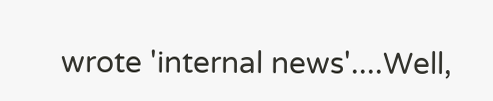wrote 'internal news'....Well,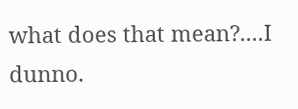what does that mean?....I dunno.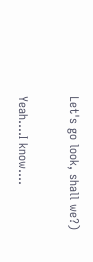Let's go look, shall we?)

Yeah....I know....